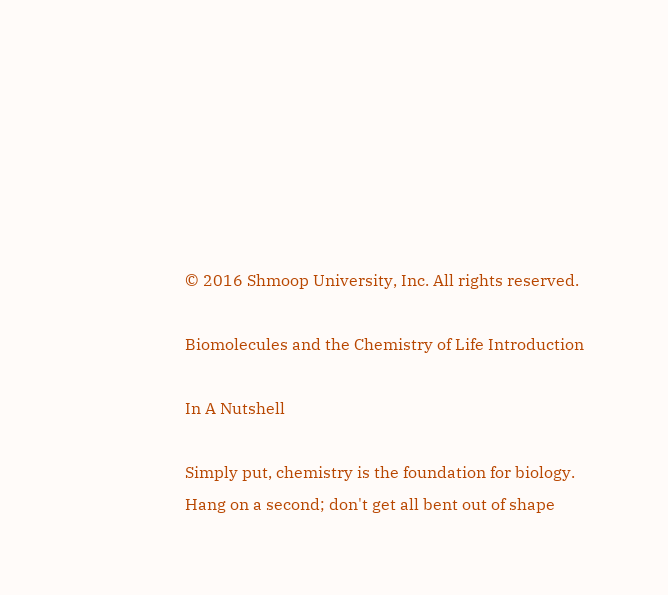© 2016 Shmoop University, Inc. All rights reserved.

Biomolecules and the Chemistry of Life Introduction

In A Nutshell

Simply put, chemistry is the foundation for biology. Hang on a second; don't get all bent out of shape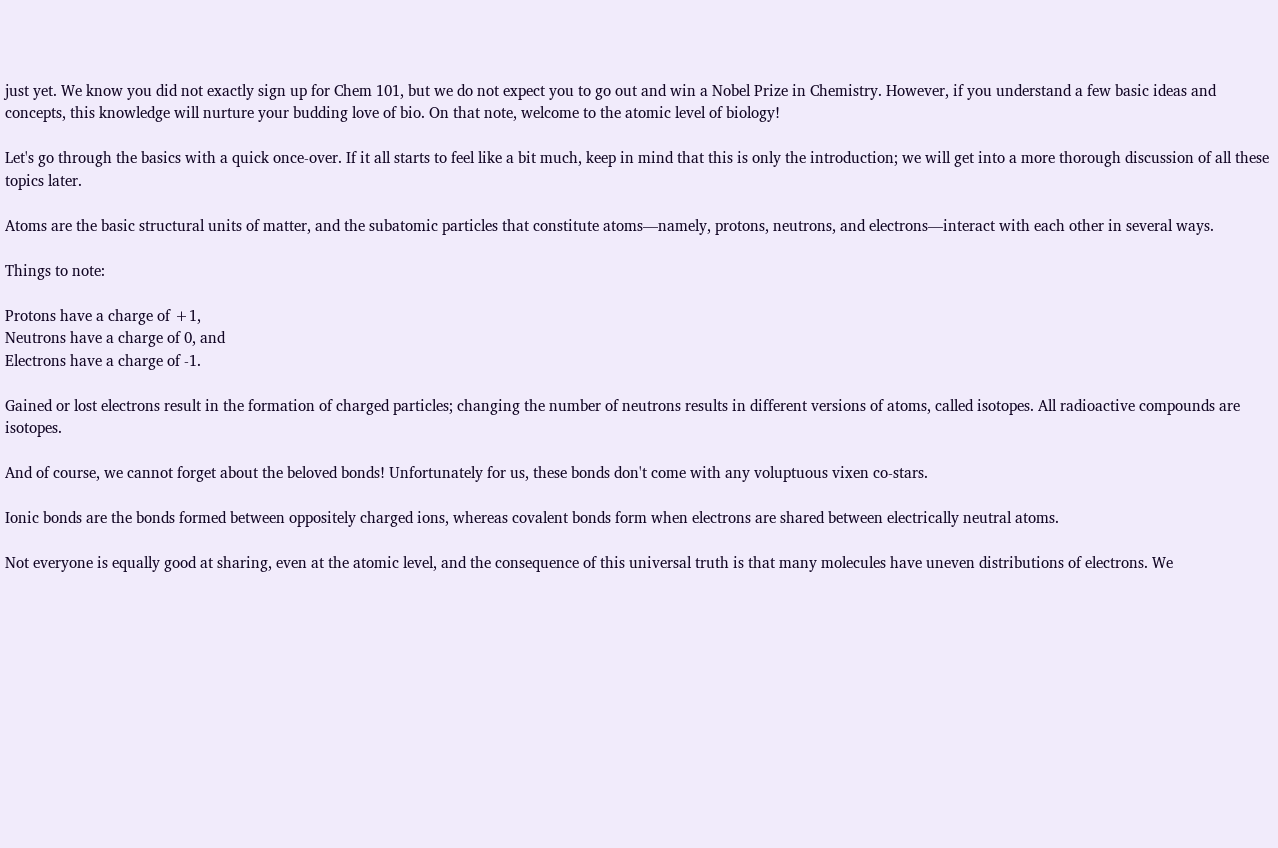just yet. We know you did not exactly sign up for Chem 101, but we do not expect you to go out and win a Nobel Prize in Chemistry. However, if you understand a few basic ideas and concepts, this knowledge will nurture your budding love of bio. On that note, welcome to the atomic level of biology!

Let's go through the basics with a quick once-over. If it all starts to feel like a bit much, keep in mind that this is only the introduction; we will get into a more thorough discussion of all these topics later.

Atoms are the basic structural units of matter, and the subatomic particles that constitute atoms—namely, protons, neutrons, and electrons—interact with each other in several ways.

Things to note:

Protons have a charge of +1,
Neutrons have a charge of 0, and
Electrons have a charge of -1.

Gained or lost electrons result in the formation of charged particles; changing the number of neutrons results in different versions of atoms, called isotopes. All radioactive compounds are isotopes.

And of course, we cannot forget about the beloved bonds! Unfortunately for us, these bonds don't come with any voluptuous vixen co-stars.

Ionic bonds are the bonds formed between oppositely charged ions, whereas covalent bonds form when electrons are shared between electrically neutral atoms.

Not everyone is equally good at sharing, even at the atomic level, and the consequence of this universal truth is that many molecules have uneven distributions of electrons. We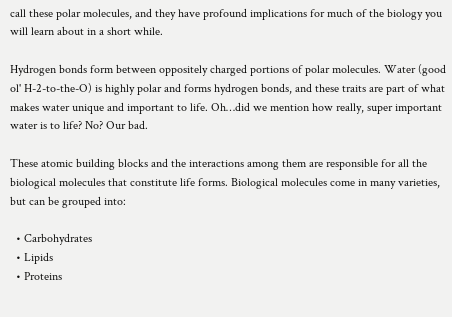call these polar molecules, and they have profound implications for much of the biology you will learn about in a short while.

Hydrogen bonds form between oppositely charged portions of polar molecules. Water (good ol' H-2-to-the-O) is highly polar and forms hydrogen bonds, and these traits are part of what makes water unique and important to life. Oh…did we mention how really, super important water is to life? No? Our bad.

These atomic building blocks and the interactions among them are responsible for all the biological molecules that constitute life forms. Biological molecules come in many varieties, but can be grouped into:

  • Carbohydrates
  • Lipids
  • Proteins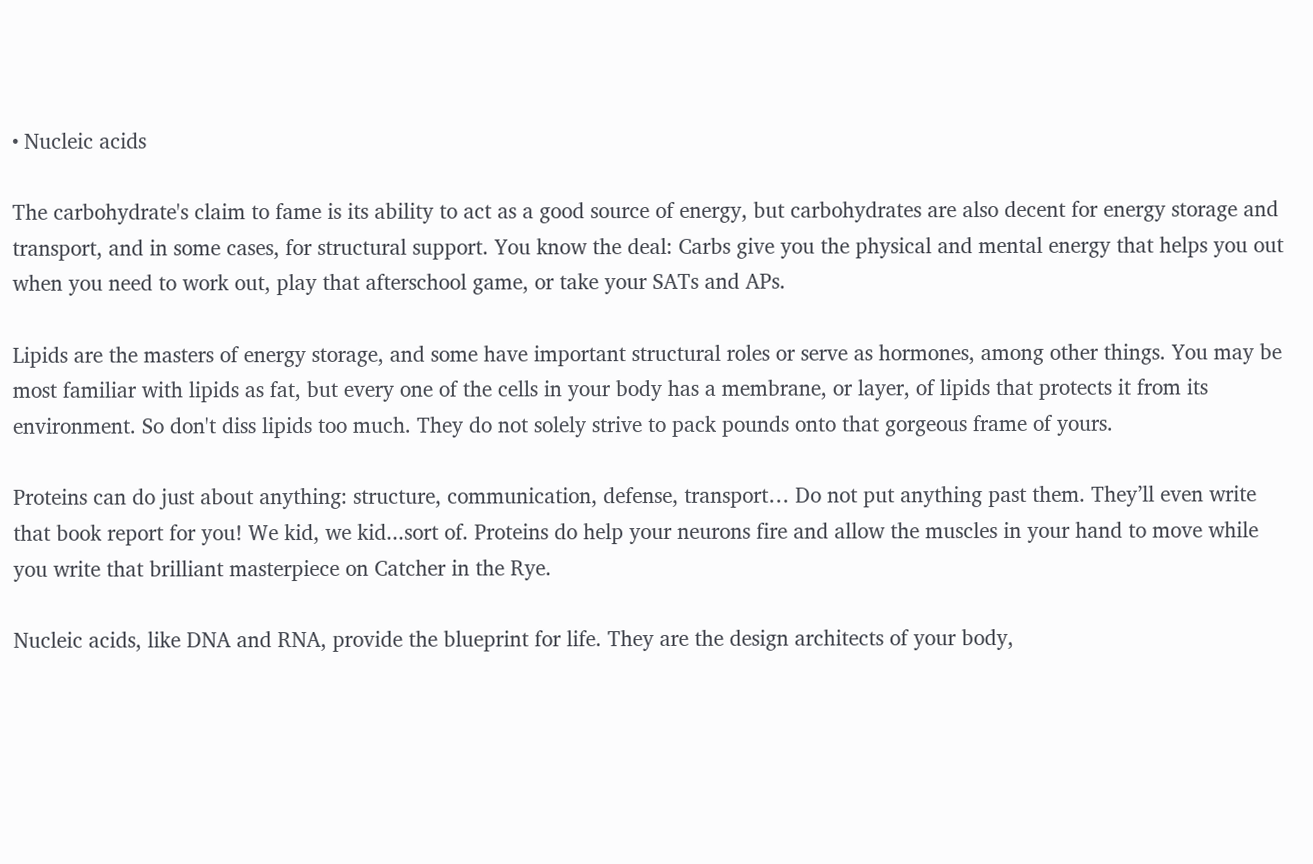• Nucleic acids

The carbohydrate's claim to fame is its ability to act as a good source of energy, but carbohydrates are also decent for energy storage and transport, and in some cases, for structural support. You know the deal: Carbs give you the physical and mental energy that helps you out when you need to work out, play that afterschool game, or take your SATs and APs.

Lipids are the masters of energy storage, and some have important structural roles or serve as hormones, among other things. You may be most familiar with lipids as fat, but every one of the cells in your body has a membrane, or layer, of lipids that protects it from its environment. So don't diss lipids too much. They do not solely strive to pack pounds onto that gorgeous frame of yours.

Proteins can do just about anything: structure, communication, defense, transport… Do not put anything past them. They’ll even write that book report for you! We kid, we kid...sort of. Proteins do help your neurons fire and allow the muscles in your hand to move while you write that brilliant masterpiece on Catcher in the Rye.

Nucleic acids, like DNA and RNA, provide the blueprint for life. They are the design architects of your body,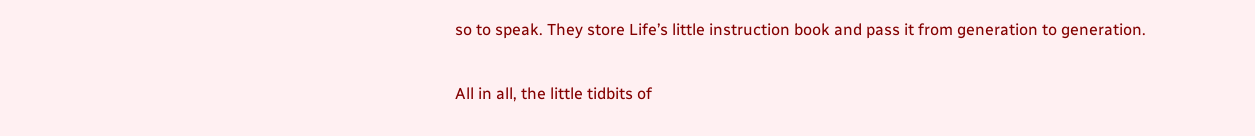so to speak. They store Life’s little instruction book and pass it from generation to generation.

All in all, the little tidbits of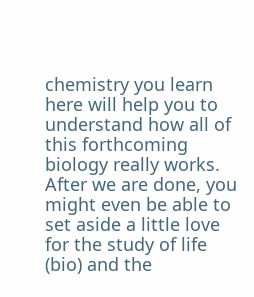chemistry you learn here will help you to understand how all of this forthcoming biology really works. After we are done, you might even be able to set aside a little love for the study of life (bio) and the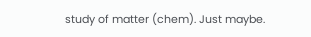study of matter (chem). Just maybe.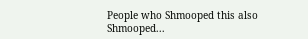People who Shmooped this also Shmooped...